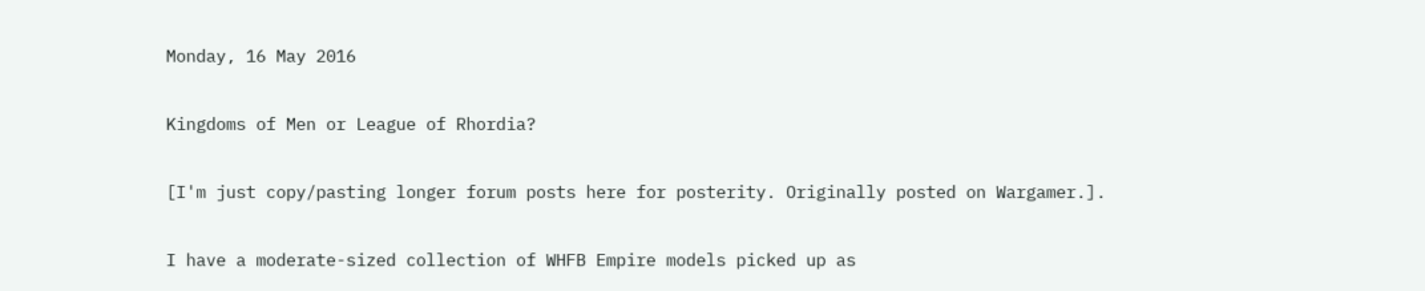Monday, 16 May 2016

Kingdoms of Men or League of Rhordia?

[I'm just copy/pasting longer forum posts here for posterity. Originally posted on Wargamer.].

I have a moderate-sized collection of WHFB Empire models picked up as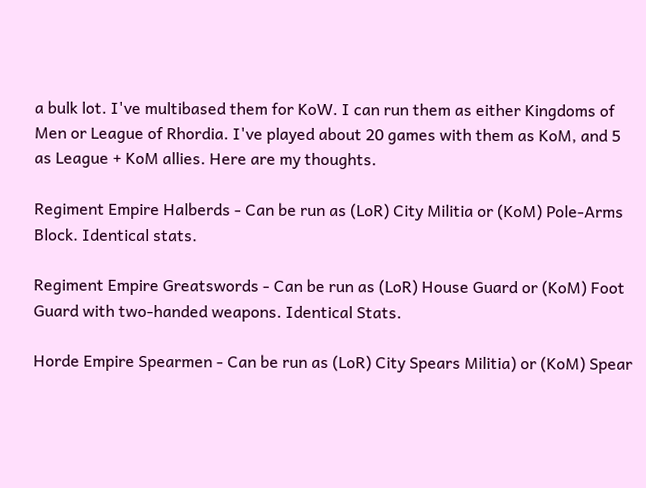a bulk lot. I've multibased them for KoW. I can run them as either Kingdoms of Men or League of Rhordia. I've played about 20 games with them as KoM, and 5 as League + KoM allies. Here are my thoughts.

Regiment Empire Halberds - Can be run as (LoR) City Militia or (KoM) Pole-Arms Block. Identical stats.

Regiment Empire Greatswords - Can be run as (LoR) House Guard or (KoM) Foot Guard with two-handed weapons. Identical Stats.

Horde Empire Spearmen - Can be run as (LoR) City Spears Militia) or (KoM) Spear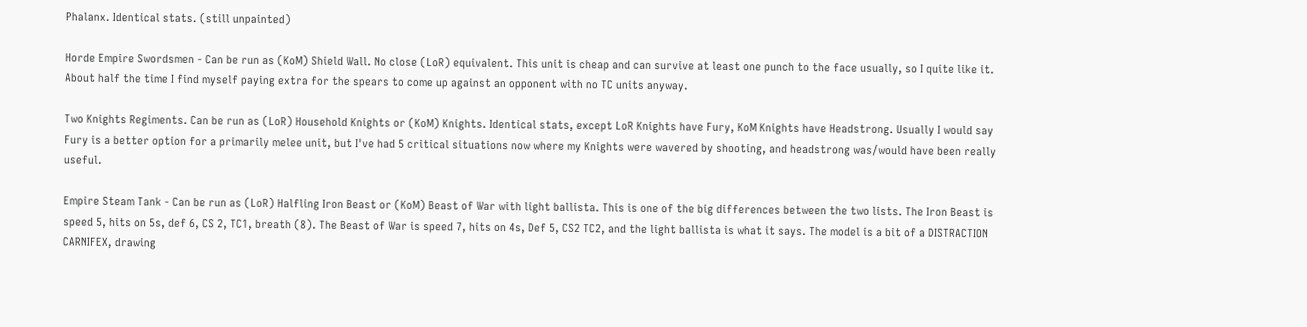Phalanx. Identical stats. (still unpainted)

Horde Empire Swordsmen - Can be run as (KoM) Shield Wall. No close (LoR) equivalent. This unit is cheap and can survive at least one punch to the face usually, so I quite like it. About half the time I find myself paying extra for the spears to come up against an opponent with no TC units anyway.

Two Knights Regiments. Can be run as (LoR) Household Knights or (KoM) Knights. Identical stats, except LoR Knights have Fury, KoM Knights have Headstrong. Usually I would say Fury is a better option for a primarily melee unit, but I've had 5 critical situations now where my Knights were wavered by shooting, and headstrong was/would have been really useful.

Empire Steam Tank - Can be run as (LoR) Halfling Iron Beast or (KoM) Beast of War with light ballista. This is one of the big differences between the two lists. The Iron Beast is speed 5, hits on 5s, def 6, CS 2, TC1, breath (8). The Beast of War is speed 7, hits on 4s, Def 5, CS2 TC2, and the light ballista is what it says. The model is a bit of a DISTRACTION CARNIFEX, drawing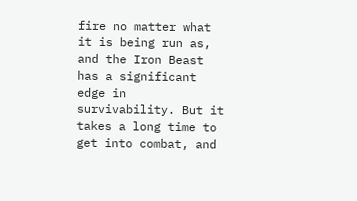fire no matter what it is being run as, and the Iron Beast has a significant edge in survivability. But it takes a long time to get into combat, and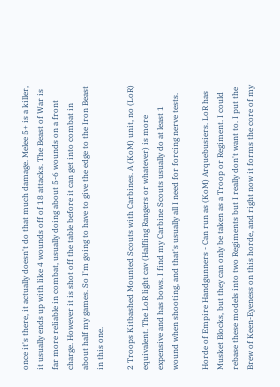once it's there, it actually doesn't do that much damage. Melee 5+ is a killer, it usually ends up with like 4 wounds off of 18 attacks. The Beast of War is far more reliable in combat, usually doing about 5-6 wounds on a front charge. However it is shot off the table before it can get into combat in about half my games. So I'm going to have to give the edge to the Iron Beast in this one.

2 Troops Kitbashed Mounted Scouts with Carbines. A (KoM) unit, no (LoR) equivalent. The LoR light cav (Halfling Rangers or whatever) is more expensive and has bows. I find my Carbine Scouts usually do at least 1 wound when shooting, and that's usually all I need for forcing nerve tests.

Horde of Empire Handgunners - Can run as (KoM) Arquebusiers. LoR has Musket Blocks, but they can only be taken as a Troop or Regiment. I could rebase these models into two Regiments but I really don't want to. I put the Brew of Keen-Eyeness on this horde, and right now it forms the core of my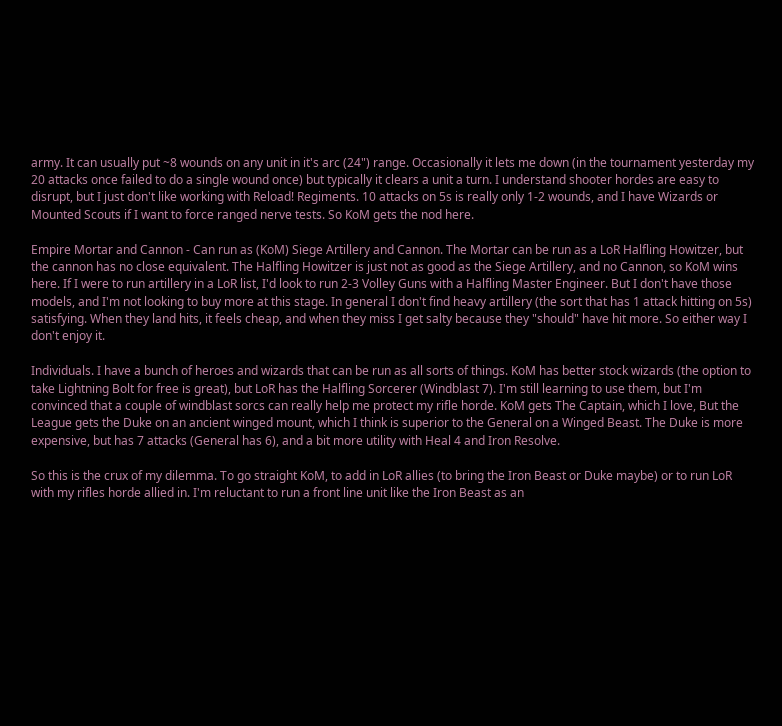army. It can usually put ~8 wounds on any unit in it's arc (24") range. Occasionally it lets me down (in the tournament yesterday my 20 attacks once failed to do a single wound once) but typically it clears a unit a turn. I understand shooter hordes are easy to disrupt, but I just don't like working with Reload! Regiments. 10 attacks on 5s is really only 1-2 wounds, and I have Wizards or Mounted Scouts if I want to force ranged nerve tests. So KoM gets the nod here.

Empire Mortar and Cannon - Can run as (KoM) Siege Artillery and Cannon. The Mortar can be run as a LoR Halfling Howitzer, but the cannon has no close equivalent. The Halfling Howitzer is just not as good as the Siege Artillery, and no Cannon, so KoM wins here. If I were to run artillery in a LoR list, I'd look to run 2-3 Volley Guns with a Halfling Master Engineer. But I don't have those models, and I'm not looking to buy more at this stage. In general I don't find heavy artillery (the sort that has 1 attack hitting on 5s) satisfying. When they land hits, it feels cheap, and when they miss I get salty because they "should" have hit more. So either way I don't enjoy it.

Individuals. I have a bunch of heroes and wizards that can be run as all sorts of things. KoM has better stock wizards (the option to take Lightning Bolt for free is great), but LoR has the Halfling Sorcerer (Windblast 7). I'm still learning to use them, but I'm convinced that a couple of windblast sorcs can really help me protect my rifle horde. KoM gets The Captain, which I love, But the League gets the Duke on an ancient winged mount, which I think is superior to the General on a Winged Beast. The Duke is more expensive, but has 7 attacks (General has 6), and a bit more utility with Heal 4 and Iron Resolve.

So this is the crux of my dilemma. To go straight KoM, to add in LoR allies (to bring the Iron Beast or Duke maybe) or to run LoR with my rifles horde allied in. I'm reluctant to run a front line unit like the Iron Beast as an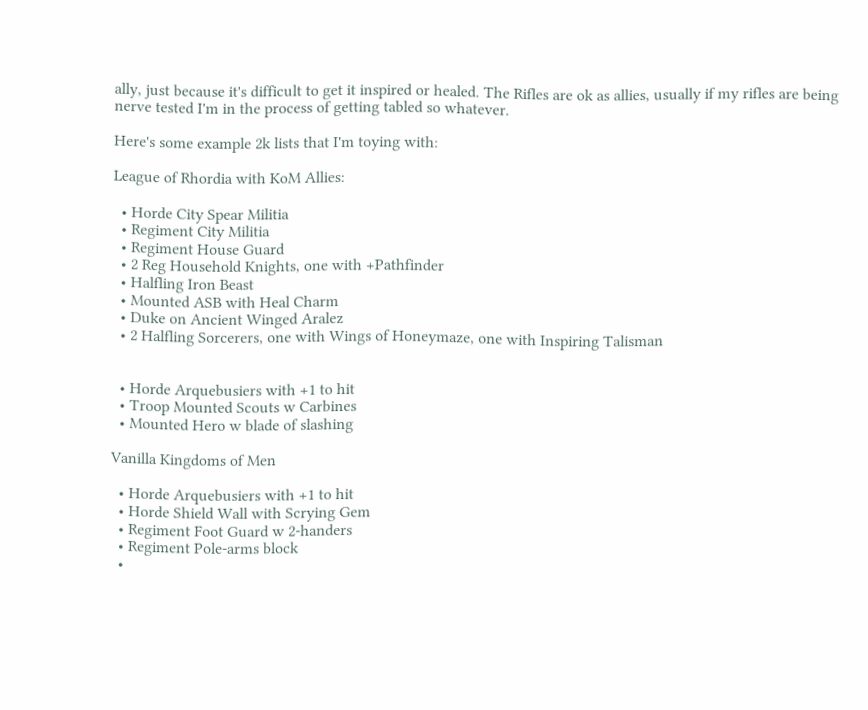ally, just because it's difficult to get it inspired or healed. The Rifles are ok as allies, usually if my rifles are being nerve tested I'm in the process of getting tabled so whatever.

Here's some example 2k lists that I'm toying with:

League of Rhordia with KoM Allies:

  • Horde City Spear Militia
  • Regiment City Militia
  • Regiment House Guard
  • 2 Reg Household Knights, one with +Pathfinder
  • Halfling Iron Beast
  • Mounted ASB with Heal Charm
  • Duke on Ancient Winged Aralez
  • 2 Halfling Sorcerers, one with Wings of Honeymaze, one with Inspiring Talisman


  • Horde Arquebusiers with +1 to hit
  • Troop Mounted Scouts w Carbines
  • Mounted Hero w blade of slashing

Vanilla Kingdoms of Men

  • Horde Arquebusiers with +1 to hit
  • Horde Shield Wall with Scrying Gem
  • Regiment Foot Guard w 2-handers
  • Regiment Pole-arms block
  •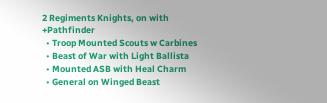2 Regiments Knights, on with +Pathfinder
  • Troop Mounted Scouts w Carbines
  • Beast of War with Light Ballista
  • Mounted ASB with Heal Charm
  • General on Winged Beast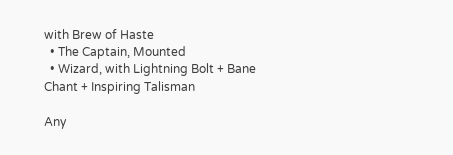with Brew of Haste
  • The Captain, Mounted
  • Wizard, with Lightning Bolt + Bane Chant + Inspiring Talisman

Any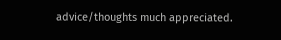advice/thoughts much appreciated.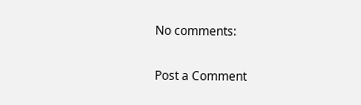No comments:

Post a Comment